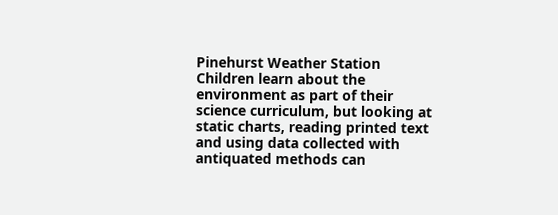Pinehurst Weather Station
Children learn about the environment as part of their science curriculum, but looking at static charts, reading printed text and using data collected with antiquated methods can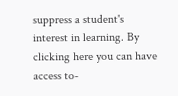suppress a student's interest in learning. By clicking here you can have access to-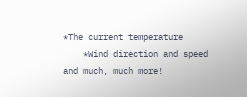*The current temperature
    *Wind direction and speed
and much, much more!